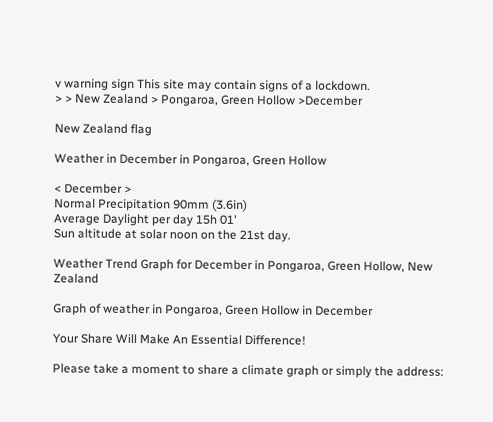v warning sign This site may contain signs of a lockdown.
> > New Zealand > Pongaroa, Green Hollow >December

New Zealand flag

Weather in December in Pongaroa, Green Hollow

< December >
Normal Precipitation 90mm (3.6in)
Average Daylight per day 15h 01'
Sun altitude at solar noon on the 21st day.

Weather Trend Graph for December in Pongaroa, Green Hollow, New Zealand

Graph of weather in Pongaroa, Green Hollow in December

Your Share Will Make An Essential Difference!

Please take a moment to share a climate graph or simply the address: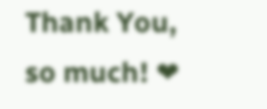Thank You, so much! ❤